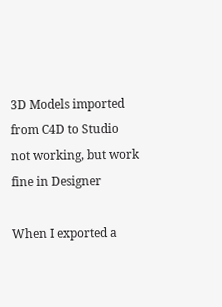3D Models imported from C4D to Studio not working, but work fine in Designer

When I exported a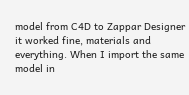model from C4D to Zappar Designer it worked fine, materials and everything. When I import the same model in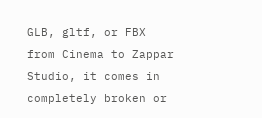GLB, gltf, or FBX from Cinema to Zappar Studio, it comes in completely broken or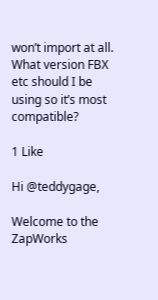won’t import at all. What version FBX etc should I be using so it’s most compatible?

1 Like

Hi @teddygage,

Welcome to the ZapWorks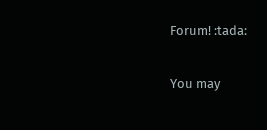Forum! :tada:

You may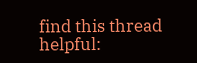find this thread helpful: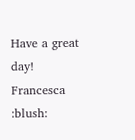Have a great day!
Francesca :blush: